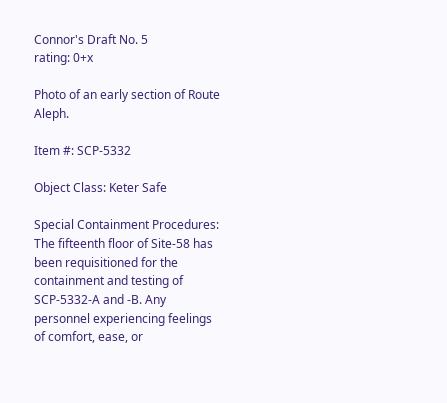Connor's Draft No. 5
rating: 0+x

Photo of an early section of Route Aleph.

Item #: SCP-5332

Object Class: Keter Safe

Special Containment Procedures: The fifteenth floor of Site-58 has been requisitioned for the containment and testing of SCP-5332-A and -B. Any personnel experiencing feelings of comfort, ease, or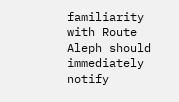familiarity with Route Aleph should immediately notify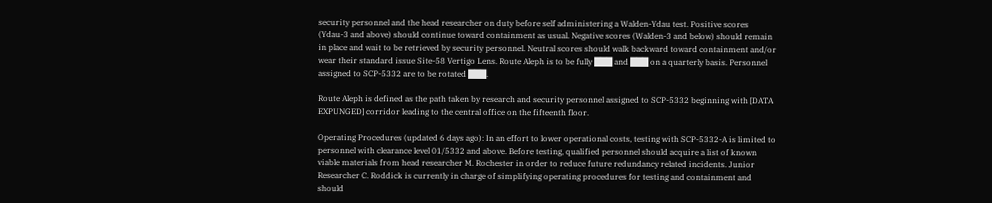security personnel and the head researcher on duty before self administering a Walden-Ydau test. Positive scores (Ydau-3 and above) should continue toward containment as usual. Negative scores (Walden-3 and below) should remain in place and wait to be retrieved by security personnel. Neutral scores should walk backward toward containment and/or wear their standard issue Site-58 Vertigo Lens. Route Aleph is to be fully ███ and ███ on a quarterly basis. Personnel assigned to SCP-5332 are to be rotated ███.

Route Aleph is defined as the path taken by research and security personnel assigned to SCP-5332 beginning with [DATA EXPUNGED] corridor leading to the central office on the fifteenth floor.

Operating Procedures (updated 6 days ago): In an effort to lower operational costs, testing with SCP-5332-A is limited to personnel with clearance level 01/5332 and above. Before testing, qualified personnel should acquire a list of known viable materials from head researcher M. Rochester in order to reduce future redundancy related incidents. Junior Researcher C. Roddick is currently in charge of simplifying operating procedures for testing and containment and should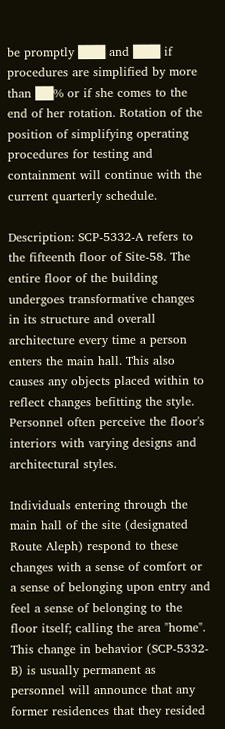be promptly ███ and ███ if procedures are simplified by more than ██% or if she comes to the end of her rotation. Rotation of the position of simplifying operating procedures for testing and containment will continue with the current quarterly schedule.

Description: SCP-5332-A refers to the fifteenth floor of Site-58. The entire floor of the building undergoes transformative changes in its structure and overall architecture every time a person enters the main hall. This also causes any objects placed within to reflect changes befitting the style. Personnel often perceive the floor's interiors with varying designs and architectural styles.

Individuals entering through the main hall of the site (designated Route Aleph) respond to these changes with a sense of comfort or a sense of belonging upon entry and feel a sense of belonging to the floor itself; calling the area "home". This change in behavior (SCP-5332-B) is usually permanent as personnel will announce that any former residences that they resided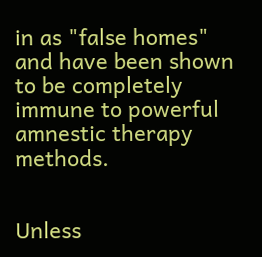in as "false homes" and have been shown to be completely immune to powerful amnestic therapy methods.


Unless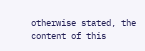otherwise stated, the content of this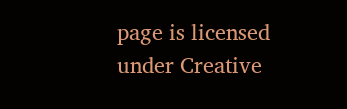page is licensed under Creative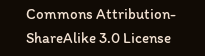Commons Attribution-ShareAlike 3.0 License